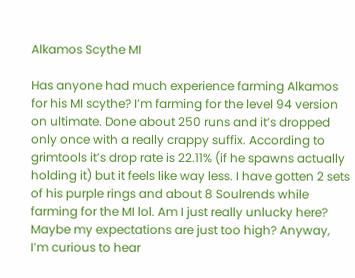Alkamos Scythe MI

Has anyone had much experience farming Alkamos for his MI scythe? I’m farming for the level 94 version on ultimate. Done about 250 runs and it’s dropped only once with a really crappy suffix. According to grimtools it’s drop rate is 22.11% (if he spawns actually holding it) but it feels like way less. I have gotten 2 sets of his purple rings and about 8 Soulrends while farming for the MI lol. Am I just really unlucky here? Maybe my expectations are just too high? Anyway, I’m curious to hear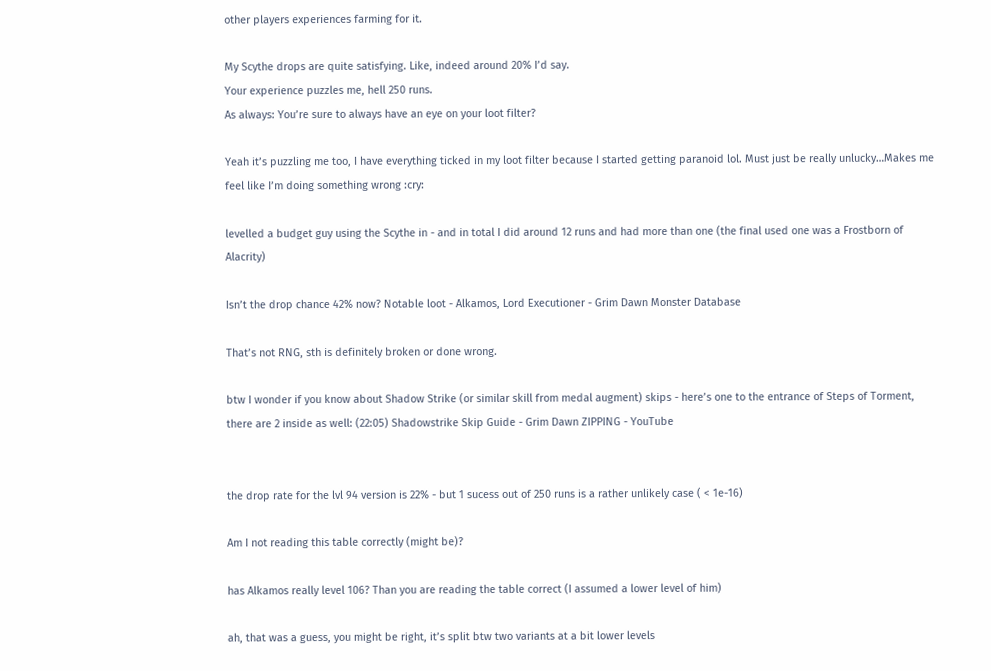other players experiences farming for it.

My Scythe drops are quite satisfying. Like, indeed around 20% I’d say.
Your experience puzzles me, hell 250 runs.
As always: You’re sure to always have an eye on your loot filter?

Yeah it’s puzzling me too, I have everything ticked in my loot filter because I started getting paranoid lol. Must just be really unlucky…Makes me feel like I’m doing something wrong :cry:

levelled a budget guy using the Scythe in - and in total I did around 12 runs and had more than one (the final used one was a Frostborn of Alacrity)

Isn’t the drop chance 42% now? Notable loot - Alkamos, Lord Executioner - Grim Dawn Monster Database

That’s not RNG, sth is definitely broken or done wrong.

btw I wonder if you know about Shadow Strike (or similar skill from medal augment) skips - here’s one to the entrance of Steps of Torment, there are 2 inside as well: (22:05) Shadowstrike Skip Guide - Grim Dawn ZIPPING - YouTube


the drop rate for the lvl 94 version is 22% - but 1 sucess out of 250 runs is a rather unlikely case ( < 1e-16)

Am I not reading this table correctly (might be)?

has Alkamos really level 106? Than you are reading the table correct (I assumed a lower level of him)

ah, that was a guess, you might be right, it’s split btw two variants at a bit lower levels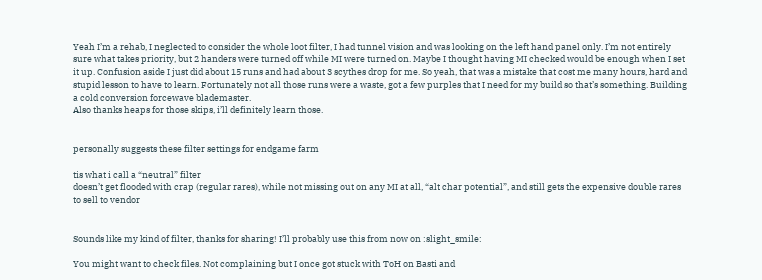Yeah I’m a rehab, I neglected to consider the whole loot filter, I had tunnel vision and was looking on the left hand panel only. I’m not entirely sure what takes priority, but 2 handers were turned off while MI were turned on. Maybe I thought having MI checked would be enough when I set it up. Confusion aside I just did about 15 runs and had about 3 scythes drop for me. So yeah, that was a mistake that cost me many hours, hard and stupid lesson to have to learn. Fortunately not all those runs were a waste, got a few purples that I need for my build so that’s something. Building a cold conversion forcewave blademaster.
Also thanks heaps for those skips, i’ll definitely learn those.


personally suggests these filter settings for endgame farm

tis what i call a “neutral” filter
doesn’t get flooded with crap (regular rares), while not missing out on any MI at all, “alt char potential”, and still gets the expensive double rares to sell to vendor


Sounds like my kind of filter, thanks for sharing! I’ll probably use this from now on :slight_smile:

You might want to check files. Not complaining but I once got stuck with ToH on Basti and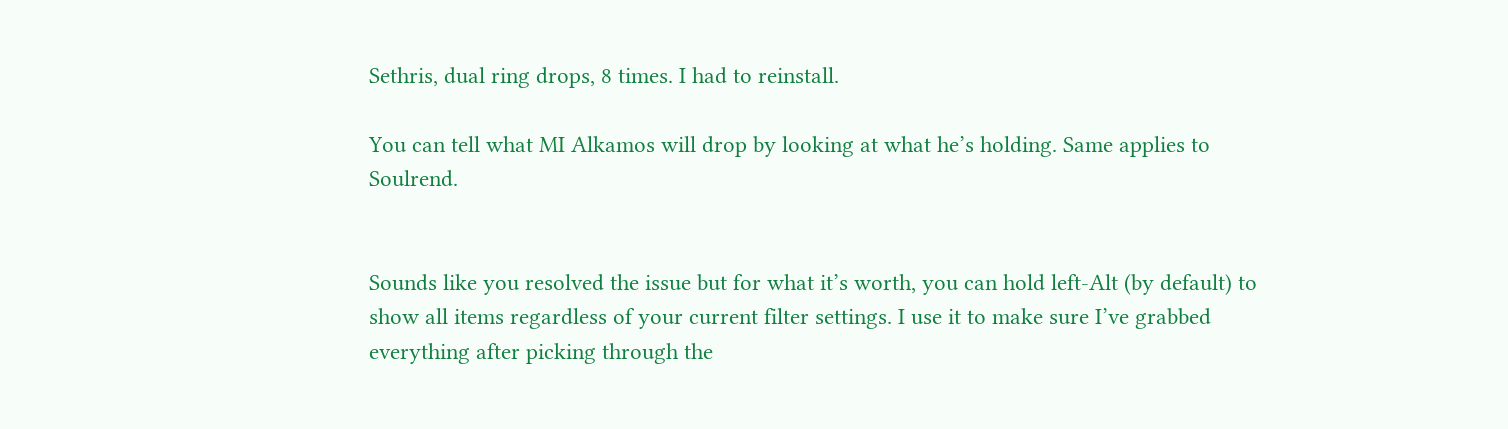Sethris, dual ring drops, 8 times. I had to reinstall.

You can tell what MI Alkamos will drop by looking at what he’s holding. Same applies to Soulrend.


Sounds like you resolved the issue but for what it’s worth, you can hold left-Alt (by default) to show all items regardless of your current filter settings. I use it to make sure I’ve grabbed everything after picking through the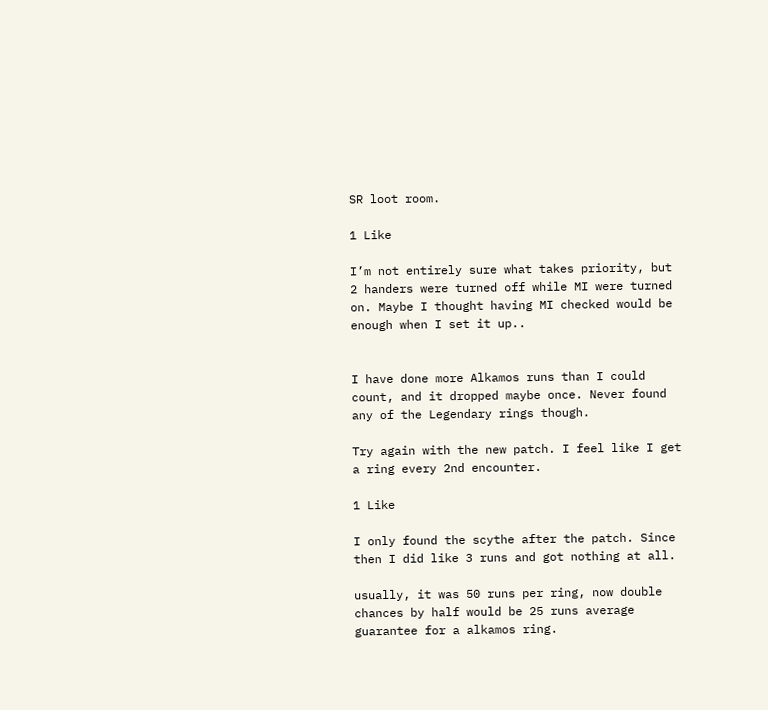SR loot room.

1 Like

I’m not entirely sure what takes priority, but 2 handers were turned off while MI were turned on. Maybe I thought having MI checked would be enough when I set it up..


I have done more Alkamos runs than I could count, and it dropped maybe once. Never found any of the Legendary rings though.

Try again with the new patch. I feel like I get a ring every 2nd encounter.

1 Like

I only found the scythe after the patch. Since then I did like 3 runs and got nothing at all.

usually, it was 50 runs per ring, now double chances by half would be 25 runs average guarantee for a alkamos ring.